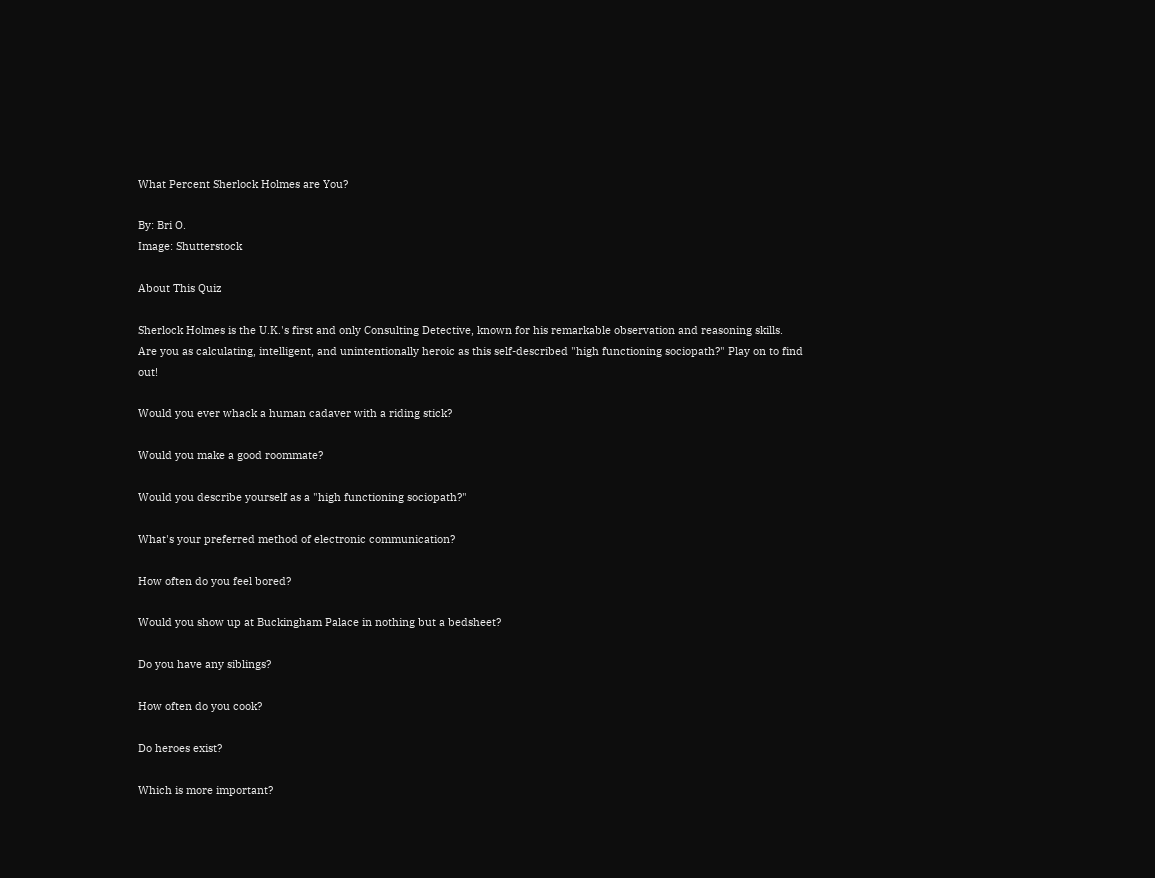What Percent Sherlock Holmes are You?

By: Bri O.
Image: Shutterstock

About This Quiz

Sherlock Holmes is the U.K.'s first and only Consulting Detective, known for his remarkable observation and reasoning skills. Are you as calculating, intelligent, and unintentionally heroic as this self-described "high functioning sociopath?" Play on to find out!

Would you ever whack a human cadaver with a riding stick?

Would you make a good roommate?

Would you describe yourself as a "high functioning sociopath?"

What's your preferred method of electronic communication?

How often do you feel bored?

Would you show up at Buckingham Palace in nothing but a bedsheet?

Do you have any siblings?

How often do you cook?

Do heroes exist?

Which is more important?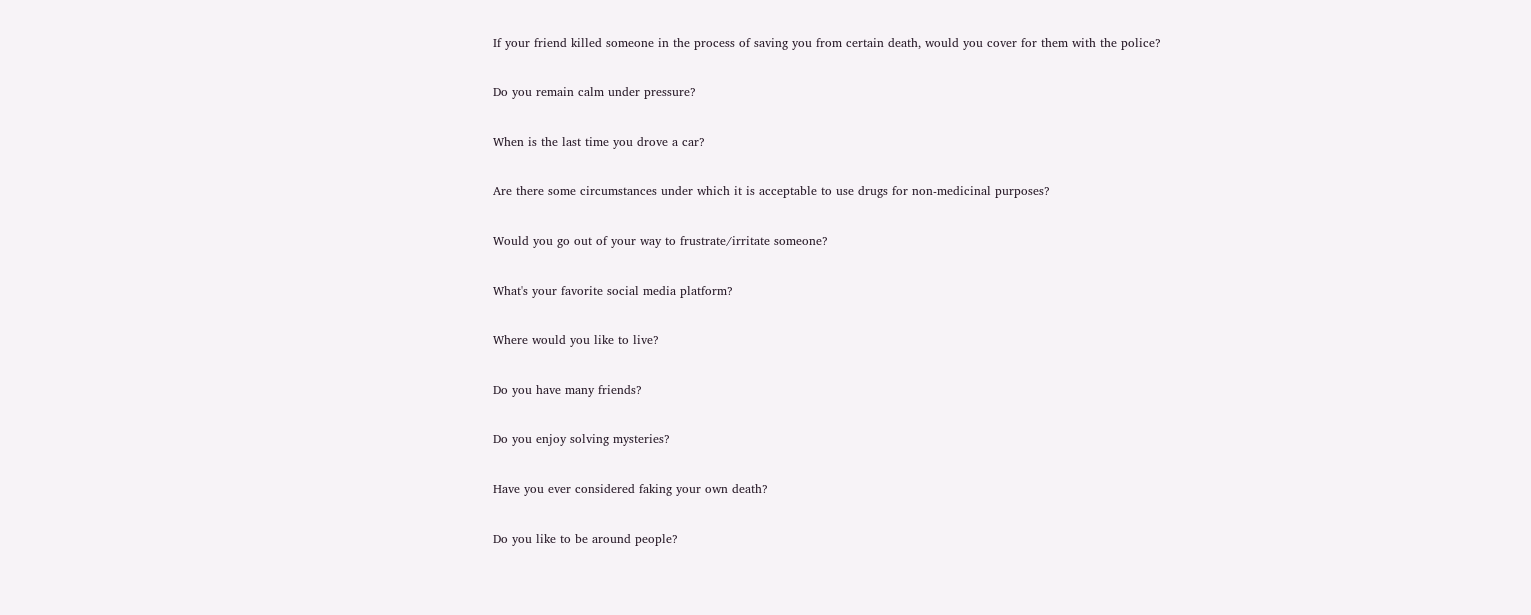If your friend killed someone in the process of saving you from certain death, would you cover for them with the police?

Do you remain calm under pressure?

When is the last time you drove a car?

Are there some circumstances under which it is acceptable to use drugs for non-medicinal purposes?

Would you go out of your way to frustrate/irritate someone?

What's your favorite social media platform?

Where would you like to live?

Do you have many friends?

Do you enjoy solving mysteries?

Have you ever considered faking your own death?

Do you like to be around people?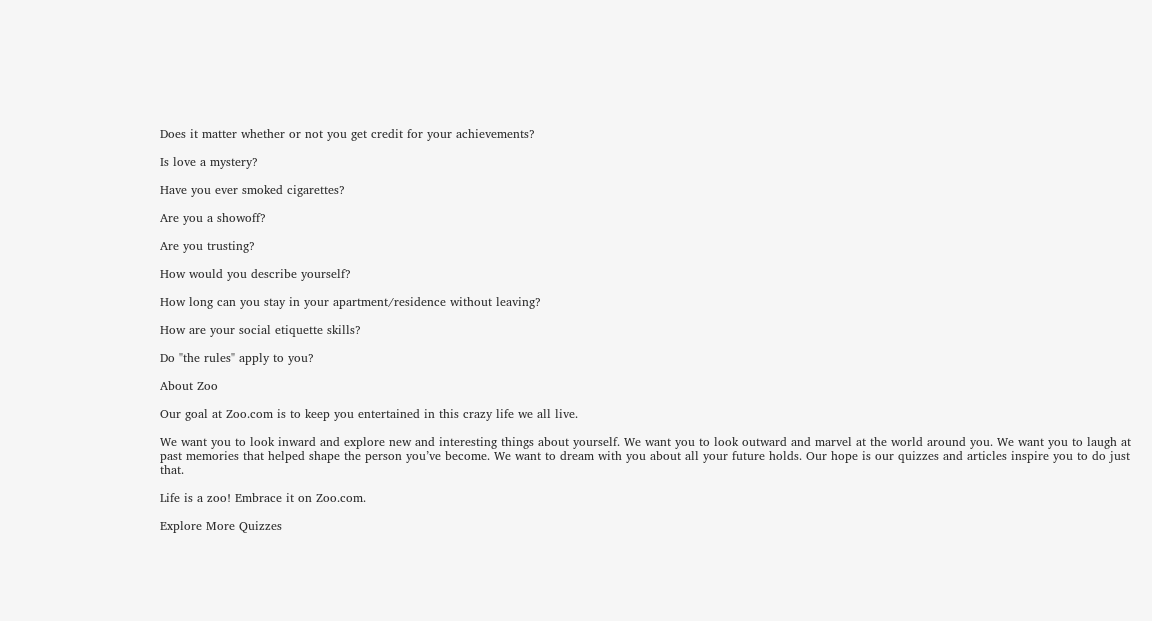Does it matter whether or not you get credit for your achievements?

Is love a mystery?

Have you ever smoked cigarettes?

Are you a showoff?

Are you trusting?

How would you describe yourself?

How long can you stay in your apartment/residence without leaving?

How are your social etiquette skills?

Do "the rules" apply to you?

About Zoo

Our goal at Zoo.com is to keep you entertained in this crazy life we all live.

We want you to look inward and explore new and interesting things about yourself. We want you to look outward and marvel at the world around you. We want you to laugh at past memories that helped shape the person you’ve become. We want to dream with you about all your future holds. Our hope is our quizzes and articles inspire you to do just that.

Life is a zoo! Embrace it on Zoo.com.

Explore More Quizzes